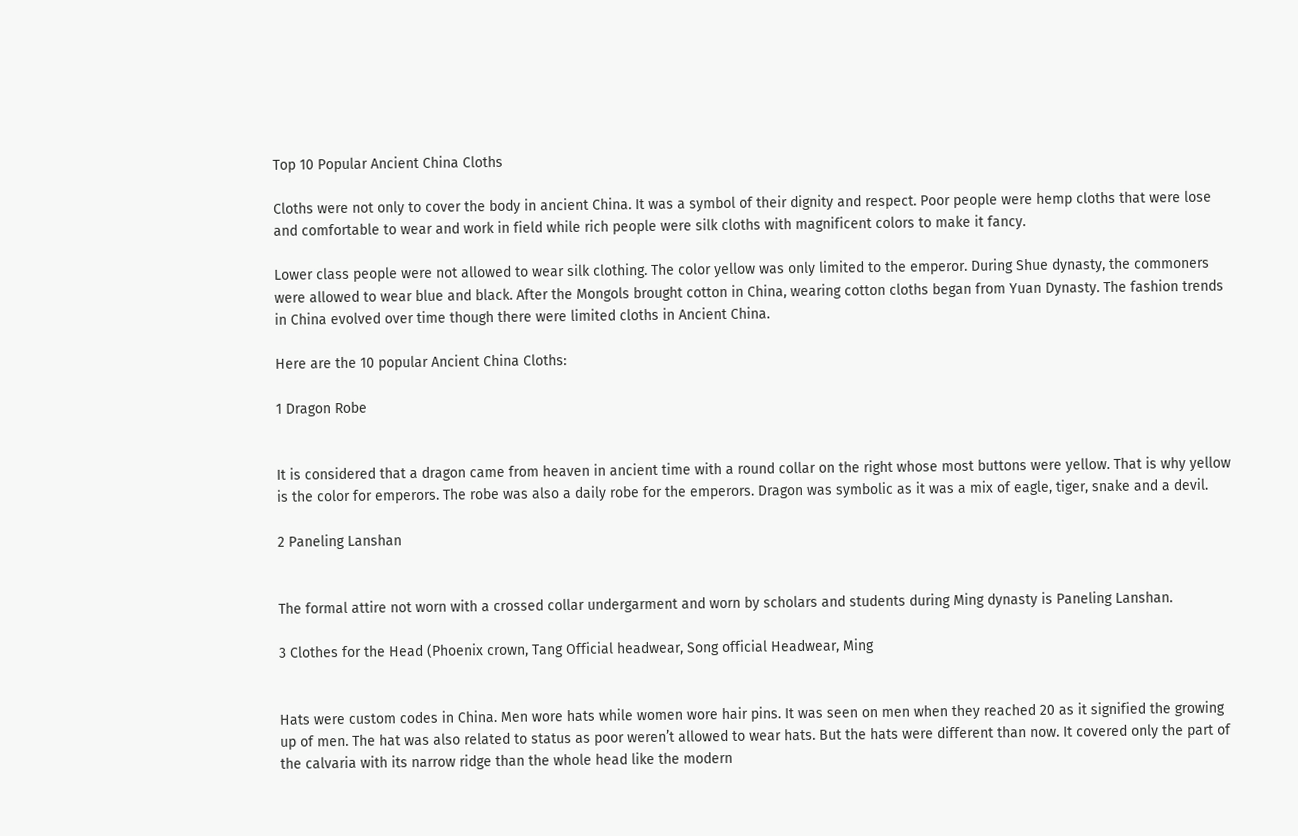Top 10 Popular Ancient China Cloths

Cloths were not only to cover the body in ancient China. It was a symbol of their dignity and respect. Poor people were hemp cloths that were lose and comfortable to wear and work in field while rich people were silk cloths with magnificent colors to make it fancy.

Lower class people were not allowed to wear silk clothing. The color yellow was only limited to the emperor. During Shue dynasty, the commoners were allowed to wear blue and black. After the Mongols brought cotton in China, wearing cotton cloths began from Yuan Dynasty. The fashion trends in China evolved over time though there were limited cloths in Ancient China.

Here are the 10 popular Ancient China Cloths:

1 Dragon Robe


It is considered that a dragon came from heaven in ancient time with a round collar on the right whose most buttons were yellow. That is why yellow is the color for emperors. The robe was also a daily robe for the emperors. Dragon was symbolic as it was a mix of eagle, tiger, snake and a devil.

2 Paneling Lanshan


The formal attire not worn with a crossed collar undergarment and worn by scholars and students during Ming dynasty is Paneling Lanshan.

3 Clothes for the Head (Phoenix crown, Tang Official headwear, Song official Headwear, Ming


Hats were custom codes in China. Men wore hats while women wore hair pins. It was seen on men when they reached 20 as it signified the growing up of men. The hat was also related to status as poor weren’t allowed to wear hats. But the hats were different than now. It covered only the part of the calvaria with its narrow ridge than the whole head like the modern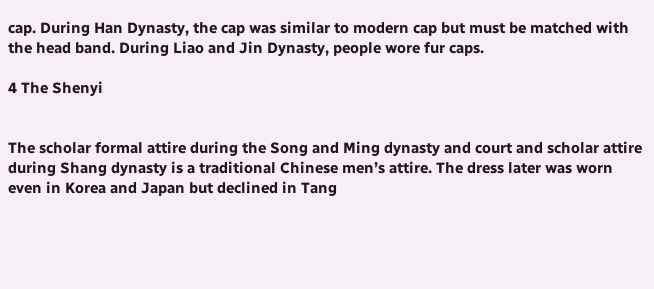cap. During Han Dynasty, the cap was similar to modern cap but must be matched with the head band. During Liao and Jin Dynasty, people wore fur caps.

4 The Shenyi


The scholar formal attire during the Song and Ming dynasty and court and scholar attire during Shang dynasty is a traditional Chinese men’s attire. The dress later was worn even in Korea and Japan but declined in Tang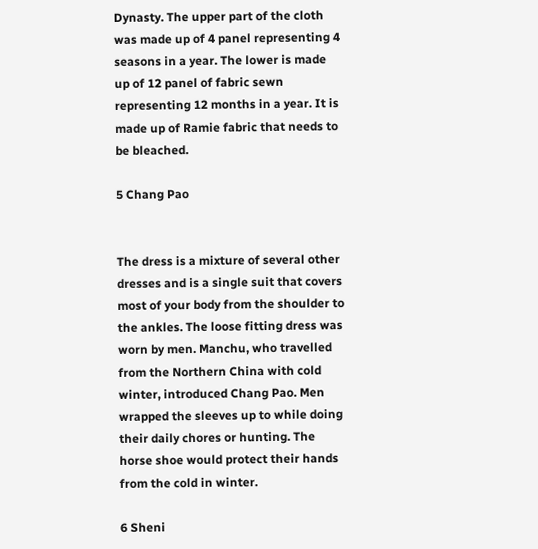Dynasty. The upper part of the cloth was made up of 4 panel representing 4 seasons in a year. The lower is made up of 12 panel of fabric sewn representing 12 months in a year. It is made up of Ramie fabric that needs to be bleached.

5 Chang Pao


The dress is a mixture of several other dresses and is a single suit that covers most of your body from the shoulder to the ankles. The loose fitting dress was worn by men. Manchu, who travelled from the Northern China with cold winter, introduced Chang Pao. Men wrapped the sleeves up to while doing their daily chores or hunting. The horse shoe would protect their hands from the cold in winter.

6 Sheni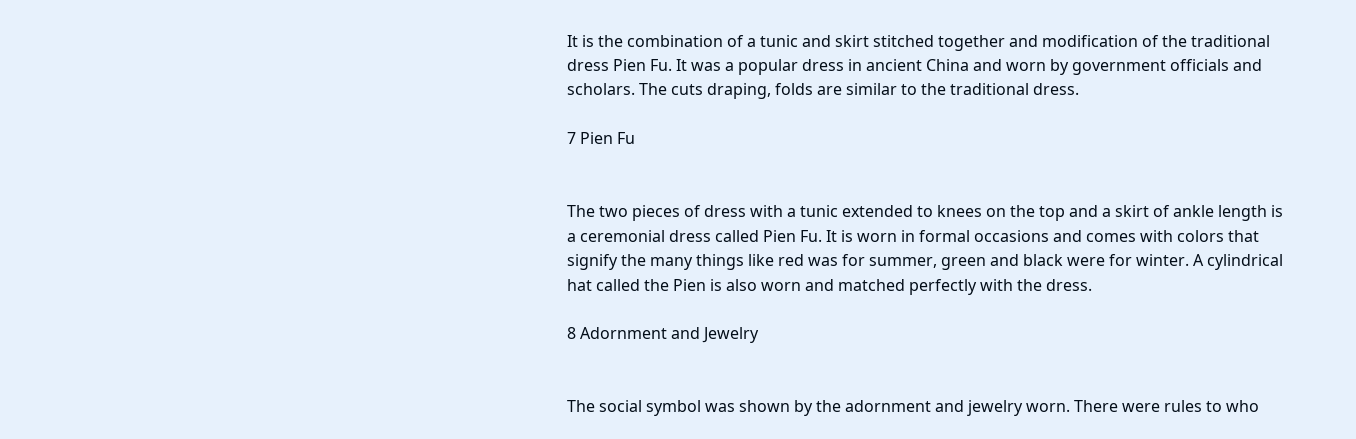It is the combination of a tunic and skirt stitched together and modification of the traditional dress Pien Fu. It was a popular dress in ancient China and worn by government officials and scholars. The cuts draping, folds are similar to the traditional dress.

7 Pien Fu


The two pieces of dress with a tunic extended to knees on the top and a skirt of ankle length is a ceremonial dress called Pien Fu. It is worn in formal occasions and comes with colors that signify the many things like red was for summer, green and black were for winter. A cylindrical hat called the Pien is also worn and matched perfectly with the dress.

8 Adornment and Jewelry


The social symbol was shown by the adornment and jewelry worn. There were rules to who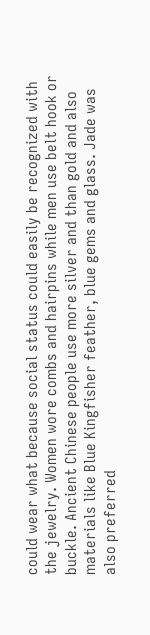could wear what because social status could easily be recognized with the jewelry. Women wore combs and hairpins while men use belt hook or buckle. Ancient Chinese people use more silver and than gold and also materials like Blue Kingfisher feather, blue gems and glass. Jade was also preferred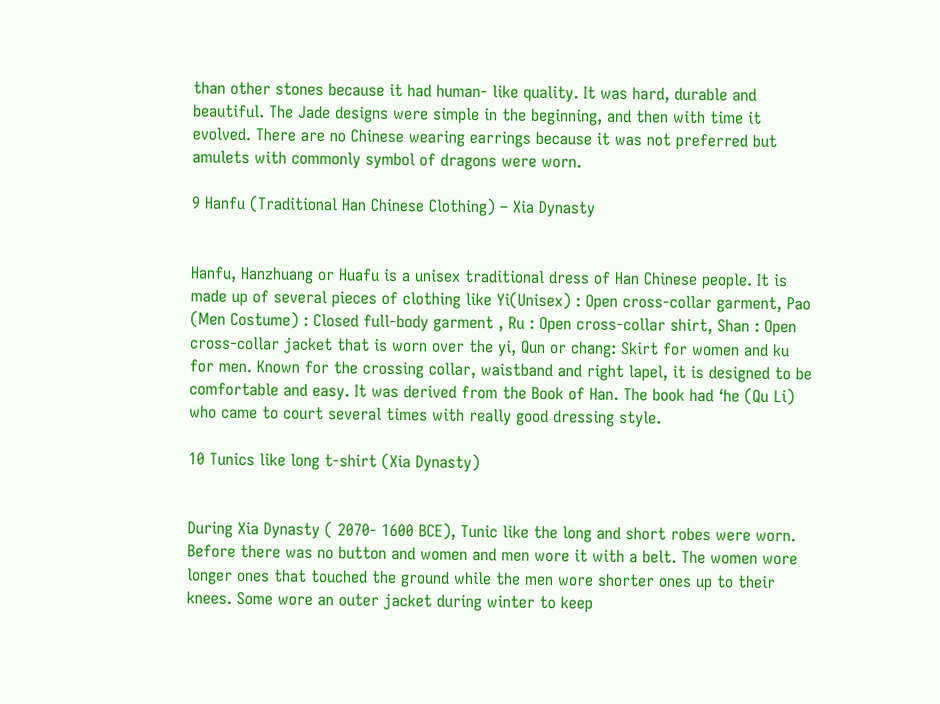than other stones because it had human- like quality. It was hard, durable and beautiful. The Jade designs were simple in the beginning, and then with time it evolved. There are no Chinese wearing earrings because it was not preferred but amulets with commonly symbol of dragons were worn.

9 Hanfu (Traditional Han Chinese Clothing) – Xia Dynasty


Hanfu, Hanzhuang or Huafu is a unisex traditional dress of Han Chinese people. It is made up of several pieces of clothing like Yi(Unisex) : Open cross-collar garment, Pao (Men Costume) : Closed full-body garment , Ru : Open cross-collar shirt, Shan : Open cross-collar jacket that is worn over the yi, Qun or chang: Skirt for women and ku for men. Known for the crossing collar, waistband and right lapel, it is designed to be comfortable and easy. It was derived from the Book of Han. The book had ‘he (Qu Li) who came to court several times with really good dressing style.

10 Tunics like long t-shirt (Xia Dynasty)


During Xia Dynasty ( 2070- 1600 BCE), Tunic like the long and short robes were worn. Before there was no button and women and men wore it with a belt. The women wore longer ones that touched the ground while the men wore shorter ones up to their knees. Some wore an outer jacket during winter to keep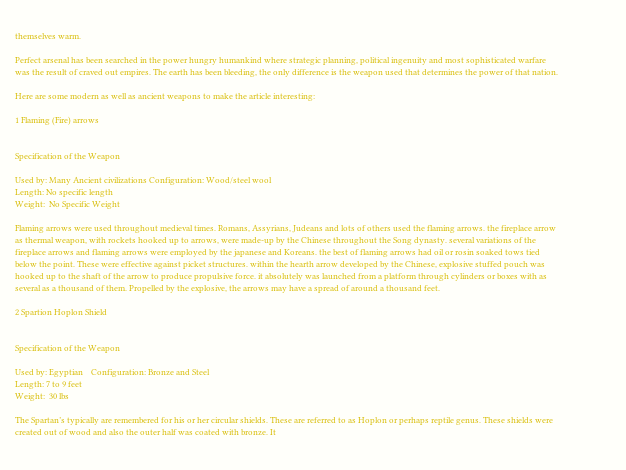themselves warm.

Perfect arsenal has been searched in the power hungry humankind where strategic planning, political ingenuity and most sophisticated warfare was the result of craved out empires. The earth has been bleeding, the only difference is the weapon used that determines the power of that nation.

Here are some modern as well as ancient weapons to make the article interesting:

1 Flaming (Fire) arrows


Specification of the Weapon

Used by: Many Ancient civilizations Configuration: Wood/steel wool
Length: No specific length
Weight:  No Specific Weight

Flaming arrows were used throughout medieval times. Romans, Assyrians, Judeans and lots of others used the flaming arrows. the fireplace arrow as thermal weapon, with rockets hooked up to arrows, were made-up by the Chinese throughout the Song dynasty. several variations of the fireplace arrows and flaming arrows were employed by the japanese and Koreans. the best of flaming arrows had oil or rosin soaked tows tied below the point. These were effective against picket structures. within the hearth arrow developed by the Chinese, explosive stuffed pouch was hooked up to the shaft of the arrow to produce propulsive force. it absolutely was launched from a platform through cylinders or boxes with as several as a thousand of them. Propelled by the explosive, the arrows may have a spread of around a thousand feet.

2 Spartion Hoplon Shield


Specification of the Weapon

Used by: Egyptian    Configuration: Bronze and Steel
Length: 7 to 9 feet
Weight:  30 lbs

The Spartan’s typically are remembered for his or her circular shields. These are referred to as Hoplon or perhaps reptile genus. These shields were created out of wood and also the outer half was coated with bronze. It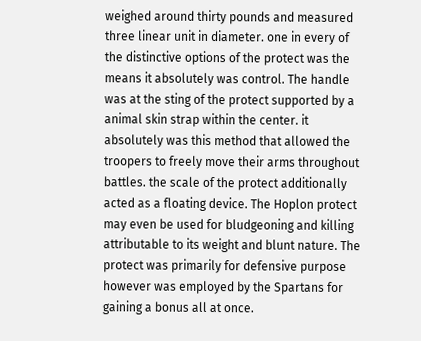weighed around thirty pounds and measured three linear unit in diameter. one in every of the distinctive options of the protect was the means it absolutely was control. The handle was at the sting of the protect supported by a animal skin strap within the center. it absolutely was this method that allowed the troopers to freely move their arms throughout battles. the scale of the protect additionally acted as a floating device. The Hoplon protect may even be used for bludgeoning and killing attributable to its weight and blunt nature. The protect was primarily for defensive purpose however was employed by the Spartans for gaining a bonus all at once.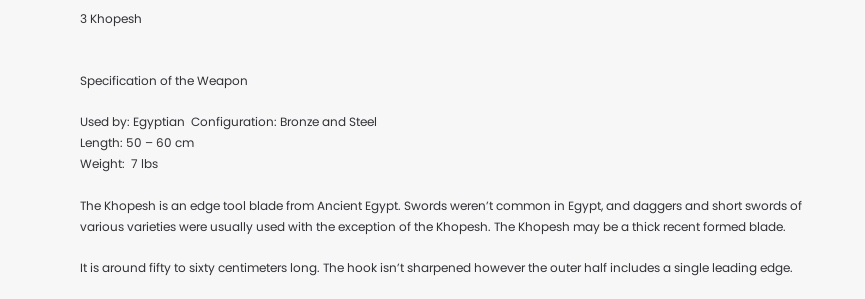3 Khopesh


Specification of the Weapon

Used by: Egyptian  Configuration: Bronze and Steel
Length: 50 – 60 cm
Weight:  7 lbs

The Khopesh is an edge tool blade from Ancient Egypt. Swords weren’t common in Egypt, and daggers and short swords of various varieties were usually used with the exception of the Khopesh. The Khopesh may be a thick recent formed blade.

It is around fifty to sixty centimeters long. The hook isn’t sharpened however the outer half includes a single leading edge.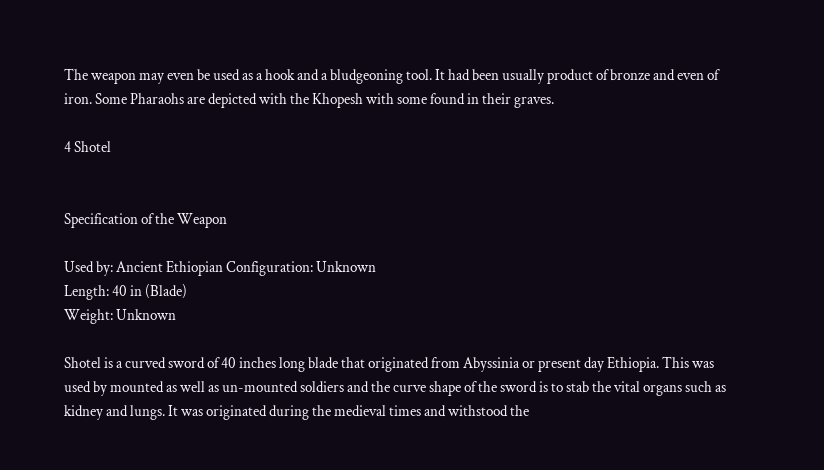The weapon may even be used as a hook and a bludgeoning tool. It had been usually product of bronze and even of iron. Some Pharaohs are depicted with the Khopesh with some found in their graves.

4 Shotel


Specification of the Weapon

Used by: Ancient Ethiopian Configuration: Unknown
Length: 40 in (Blade)
Weight: Unknown

Shotel is a curved sword of 40 inches long blade that originated from Abyssinia or present day Ethiopia. This was used by mounted as well as un-mounted soldiers and the curve shape of the sword is to stab the vital organs such as kidney and lungs. It was originated during the medieval times and withstood the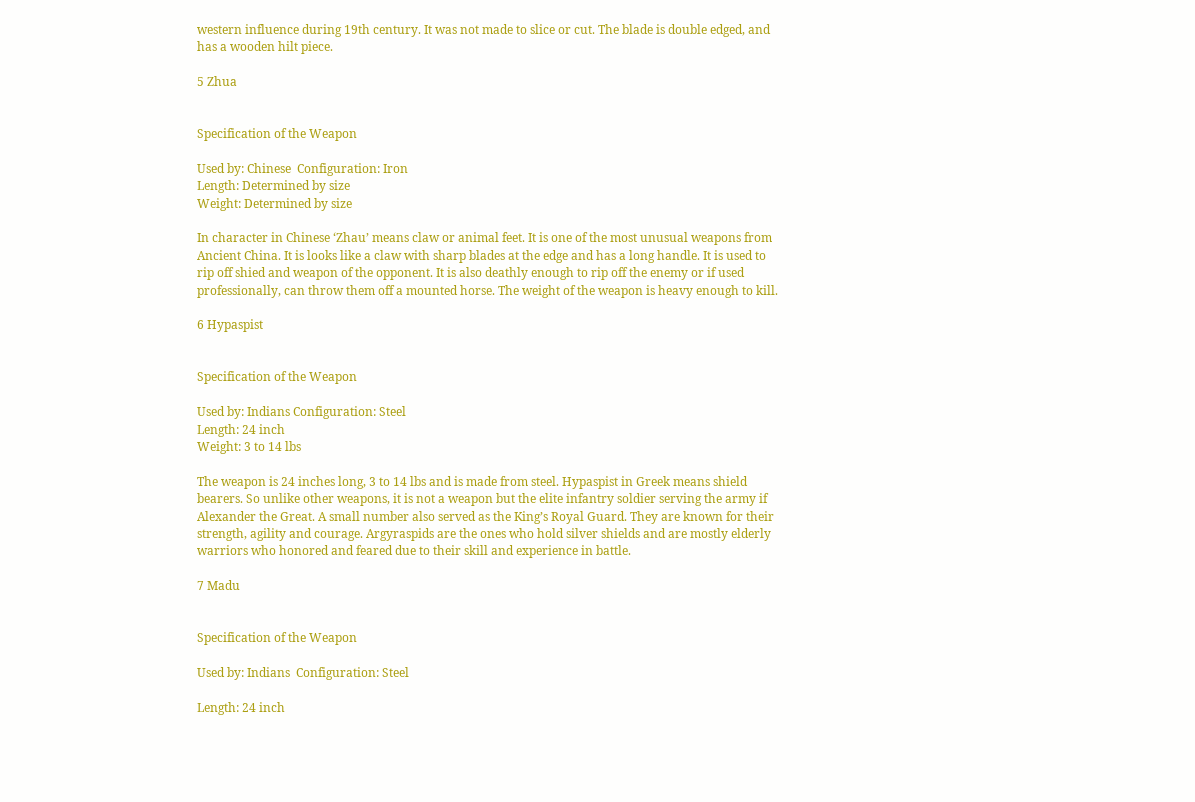western influence during 19th century. It was not made to slice or cut. The blade is double edged, and has a wooden hilt piece.

5 Zhua


Specification of the Weapon

Used by: Chinese  Configuration: Iron
Length: Determined by size
Weight: Determined by size

In character in Chinese ‘Zhau’ means claw or animal feet. It is one of the most unusual weapons from Ancient China. It is looks like a claw with sharp blades at the edge and has a long handle. It is used to rip off shied and weapon of the opponent. It is also deathly enough to rip off the enemy or if used professionally, can throw them off a mounted horse. The weight of the weapon is heavy enough to kill.

6 Hypaspist


Specification of the Weapon

Used by: Indians Configuration: Steel
Length: 24 inch
Weight: 3 to 14 lbs

The weapon is 24 inches long, 3 to 14 lbs and is made from steel. Hypaspist in Greek means shield bearers. So unlike other weapons, it is not a weapon but the elite infantry soldier serving the army if Alexander the Great. A small number also served as the King’s Royal Guard. They are known for their strength, agility and courage. Argyraspids are the ones who hold silver shields and are mostly elderly warriors who honored and feared due to their skill and experience in battle.

7 Madu


Specification of the Weapon

Used by: Indians  Configuration: Steel

Length: 24 inch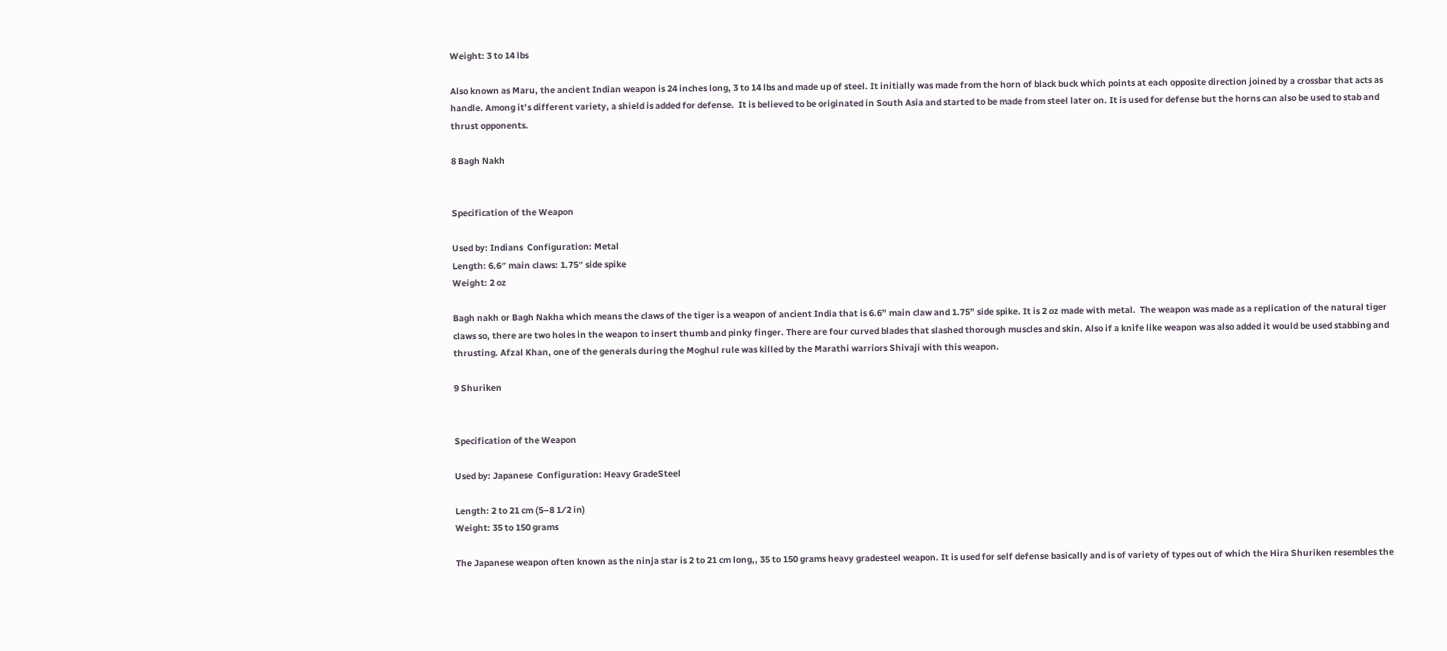Weight: 3 to 14 lbs

Also known as Maru, the ancient Indian weapon is 24 inches long, 3 to 14 lbs and made up of steel. It initially was made from the horn of black buck which points at each opposite direction joined by a crossbar that acts as handle. Among it’s different variety, a shield is added for defense.  It is believed to be originated in South Asia and started to be made from steel later on. It is used for defense but the horns can also be used to stab and thrust opponents.

8 Bagh Nakh


Specification of the Weapon

Used by: Indians  Configuration: Metal
Length: 6.6″ main claws: 1.75″ side spike
Weight: 2 oz

Bagh nakh or Bagh Nakha which means the claws of the tiger is a weapon of ancient India that is 6.6” main claw and 1.75” side spike. It is 2 oz made with metal.  The weapon was made as a replication of the natural tiger claws so, there are two holes in the weapon to insert thumb and pinky finger. There are four curved blades that slashed thorough muscles and skin. Also if a knife like weapon was also added it would be used stabbing and thrusting. Afzal Khan, one of the generals during the Moghul rule was killed by the Marathi warriors Shivaji with this weapon.

9 Shuriken


Specification of the Weapon

Used by: Japanese  Configuration: Heavy GradeSteel

Length: 2 to 21 cm (5–8 1⁄2 in)
Weight: 35 to 150 grams

The Japanese weapon often known as the ninja star is 2 to 21 cm long,, 35 to 150 grams heavy gradesteel weapon. It is used for self defense basically and is of variety of types out of which the Hira Shuriken resembles the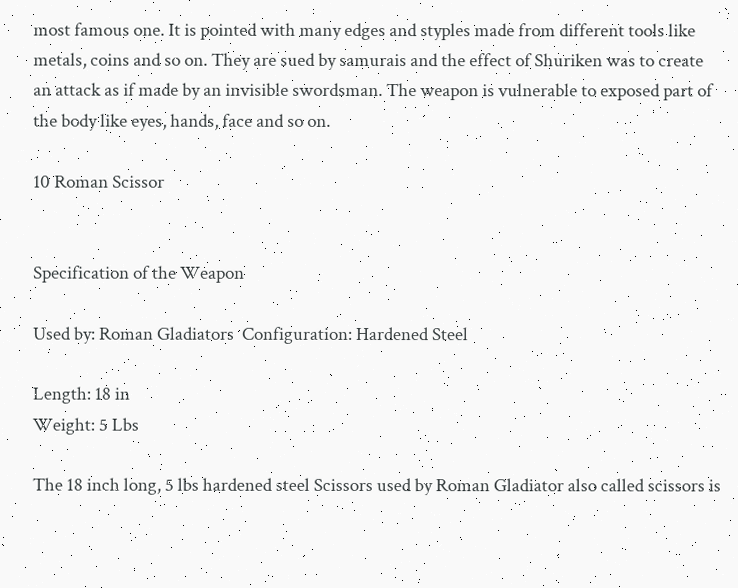most famous one. It is pointed with many edges and styples made from different tools like metals, coins and so on. They are sued by samurais and the effect of Shuriken was to create an attack as if made by an invisible swordsman. The weapon is vulnerable to exposed part of the body like eyes, hands, face and so on.

10 Roman Scissor


Specification of the Weapon

Used by: Roman Gladiators  Configuration: Hardened Steel

Length: 18 in
Weight: 5 Lbs

The 18 inch long, 5 lbs hardened steel Scissors used by Roman Gladiator also called scissors is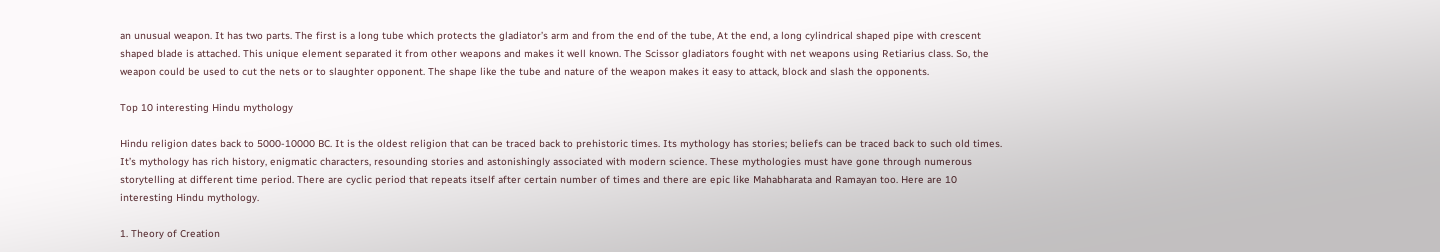an unusual weapon. It has two parts. The first is a long tube which protects the gladiator’s arm and from the end of the tube, At the end, a long cylindrical shaped pipe with crescent shaped blade is attached. This unique element separated it from other weapons and makes it well known. The Scissor gladiators fought with net weapons using Retiarius class. So, the weapon could be used to cut the nets or to slaughter opponent. The shape like the tube and nature of the weapon makes it easy to attack, block and slash the opponents.

Top 10 interesting Hindu mythology

Hindu religion dates back to 5000-10000 BC. It is the oldest religion that can be traced back to prehistoric times. Its mythology has stories; beliefs can be traced back to such old times.  It’s mythology has rich history, enigmatic characters, resounding stories and astonishingly associated with modern science. These mythologies must have gone through numerous storytelling at different time period. There are cyclic period that repeats itself after certain number of times and there are epic like Mahabharata and Ramayan too. Here are 10 interesting Hindu mythology.

1. Theory of Creation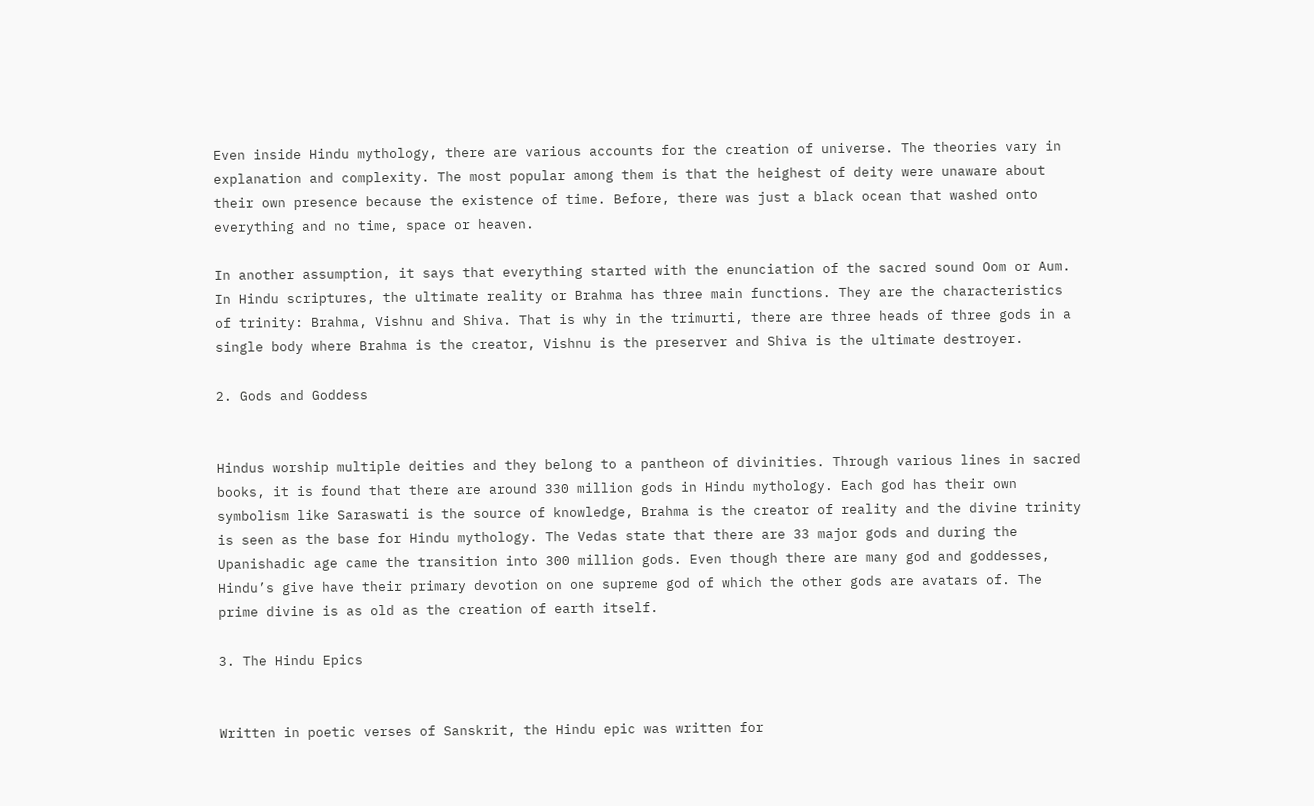Even inside Hindu mythology, there are various accounts for the creation of universe. The theories vary in explanation and complexity. The most popular among them is that the heighest of deity were unaware about their own presence because the existence of time. Before, there was just a black ocean that washed onto everything and no time, space or heaven.

In another assumption, it says that everything started with the enunciation of the sacred sound Oom or Aum. In Hindu scriptures, the ultimate reality or Brahma has three main functions. They are the characteristics of trinity: Brahma, Vishnu and Shiva. That is why in the trimurti, there are three heads of three gods in a single body where Brahma is the creator, Vishnu is the preserver and Shiva is the ultimate destroyer.

2. Gods and Goddess


Hindus worship multiple deities and they belong to a pantheon of divinities. Through various lines in sacred books, it is found that there are around 330 million gods in Hindu mythology. Each god has their own symbolism like Saraswati is the source of knowledge, Brahma is the creator of reality and the divine trinity is seen as the base for Hindu mythology. The Vedas state that there are 33 major gods and during the Upanishadic age came the transition into 300 million gods. Even though there are many god and goddesses, Hindu’s give have their primary devotion on one supreme god of which the other gods are avatars of. The prime divine is as old as the creation of earth itself.

3. The Hindu Epics


Written in poetic verses of Sanskrit, the Hindu epic was written for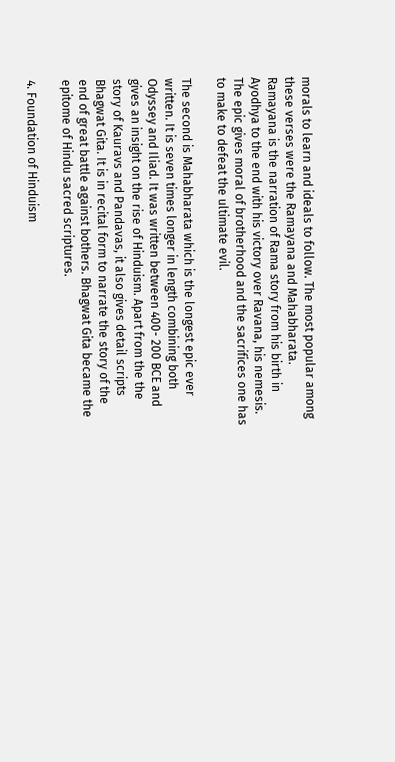morals to learn and ideals to follow. The most popular among these verses were the Ramayana and Mahabharata. Ramayana is the narration of Rama story from his birth in Ayodhya to the end with his victory over Ravana, his nemesis. The epic gives moral of brotherhood and the sacrifices one has to make to defeat the ultimate evil.

The second is Mahabharata which is the longest epic ever written. It is seven times longer in length combining both Odyssey and Iliad. It was written between 400- 200 BCE and gives an insight on the rise of Hinduism. Apart from the the story of Kauravs and Pandavas, it also gives detail scripts Bhagwat Gita. It is in recital form to narrate the story of the end of great battle against bothers. Bhagwat Gita became the epitome of Hindu sacred scriptures.

4. Foundation of Hinduism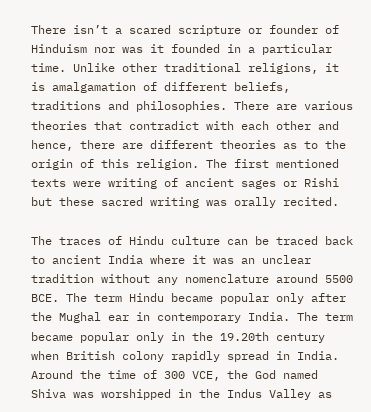There isn’t a scared scripture or founder of Hinduism nor was it founded in a particular time. Unlike other traditional religions, it is amalgamation of different beliefs, traditions and philosophies. There are various theories that contradict with each other and hence, there are different theories as to the origin of this religion. The first mentioned texts were writing of ancient sages or Rishi but these sacred writing was orally recited.

The traces of Hindu culture can be traced back to ancient India where it was an unclear tradition without any nomenclature around 5500 BCE. The term Hindu became popular only after the Mughal ear in contemporary India. The term became popular only in the 19.20th century when British colony rapidly spread in India. Around the time of 300 VCE, the God named Shiva was worshipped in the Indus Valley as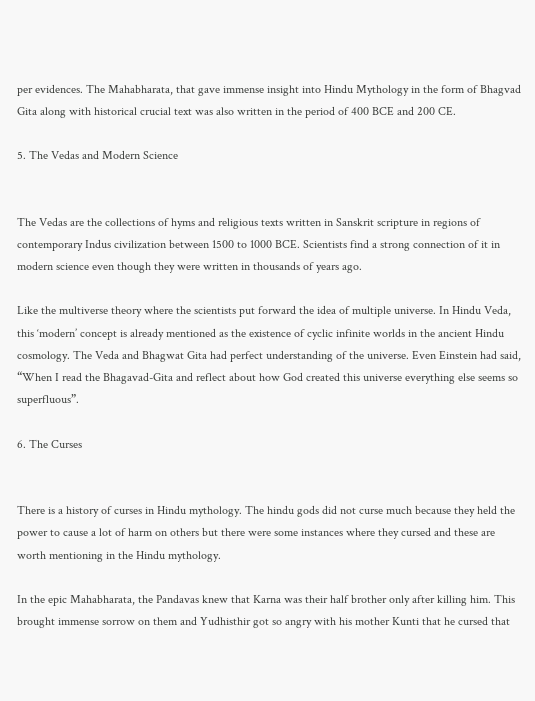per evidences. The Mahabharata, that gave immense insight into Hindu Mythology in the form of Bhagvad Gita along with historical crucial text was also written in the period of 400 BCE and 200 CE.

5. The Vedas and Modern Science


The Vedas are the collections of hyms and religious texts written in Sanskrit scripture in regions of contemporary Indus civilization between 1500 to 1000 BCE. Scientists find a strong connection of it in modern science even though they were written in thousands of years ago.

Like the multiverse theory where the scientists put forward the idea of multiple universe. In Hindu Veda, this ‘modern’ concept is already mentioned as the existence of cyclic infinite worlds in the ancient Hindu cosmology. The Veda and Bhagwat Gita had perfect understanding of the universe. Even Einstein had said, “When I read the Bhagavad-Gita and reflect about how God created this universe everything else seems so superfluous”.

6. The Curses


There is a history of curses in Hindu mythology. The hindu gods did not curse much because they held the power to cause a lot of harm on others but there were some instances where they cursed and these are worth mentioning in the Hindu mythology.

In the epic Mahabharata, the Pandavas knew that Karna was their half brother only after killing him. This brought immense sorrow on them and Yudhisthir got so angry with his mother Kunti that he cursed that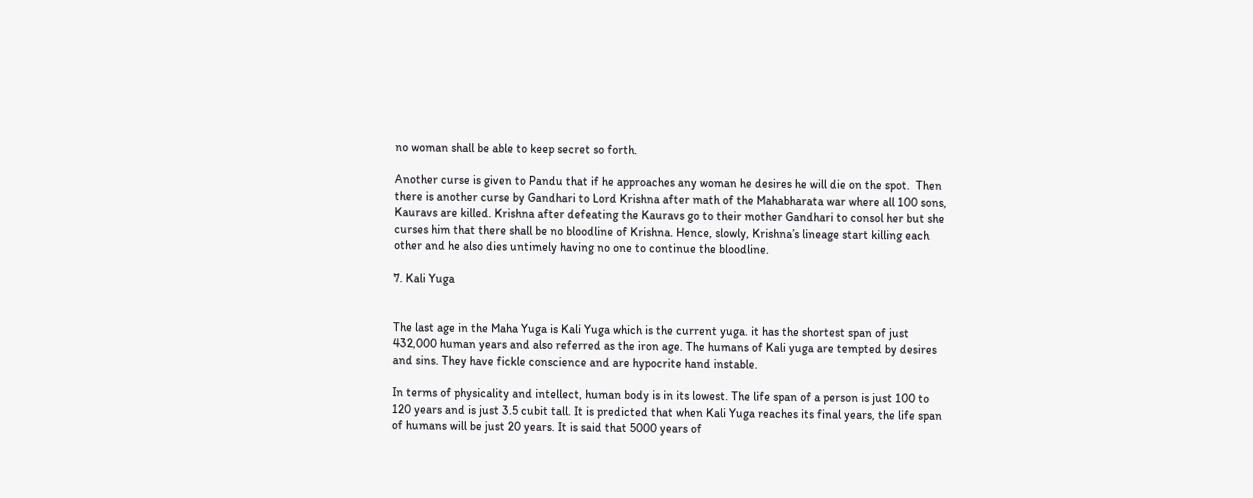no woman shall be able to keep secret so forth.

Another curse is given to Pandu that if he approaches any woman he desires he will die on the spot.  Then there is another curse by Gandhari to Lord Krishna after math of the Mahabharata war where all 100 sons, Kauravs are killed. Krishna after defeating the Kauravs go to their mother Gandhari to consol her but she curses him that there shall be no bloodline of Krishna. Hence, slowly, Krishna’s lineage start killing each other and he also dies untimely having no one to continue the bloodline.

7. Kali Yuga


The last age in the Maha Yuga is Kali Yuga which is the current yuga. it has the shortest span of just 432,000 human years and also referred as the iron age. The humans of Kali yuga are tempted by desires and sins. They have fickle conscience and are hypocrite hand instable.

In terms of physicality and intellect, human body is in its lowest. The life span of a person is just 100 to 120 years and is just 3.5 cubit tall. It is predicted that when Kali Yuga reaches its final years, the life span of humans will be just 20 years. It is said that 5000 years of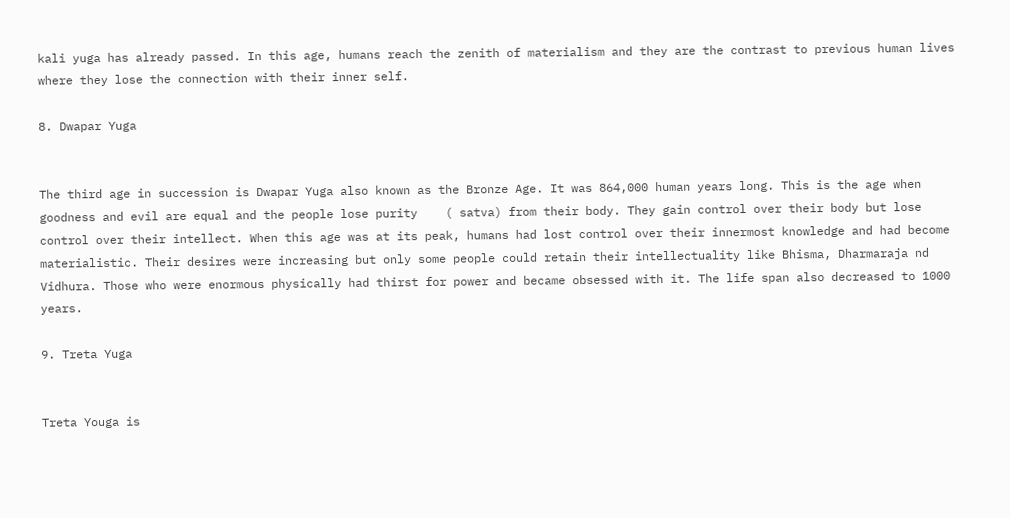kali yuga has already passed. In this age, humans reach the zenith of materialism and they are the contrast to previous human lives where they lose the connection with their inner self.

8. Dwapar Yuga


The third age in succession is Dwapar Yuga also known as the Bronze Age. It was 864,000 human years long. This is the age when goodness and evil are equal and the people lose purity    ( satva) from their body. They gain control over their body but lose control over their intellect. When this age was at its peak, humans had lost control over their innermost knowledge and had become materialistic. Their desires were increasing but only some people could retain their intellectuality like Bhisma, Dharmaraja nd Vidhura. Those who were enormous physically had thirst for power and became obsessed with it. The life span also decreased to 1000 years.

9. Treta Yuga


Treta Youga is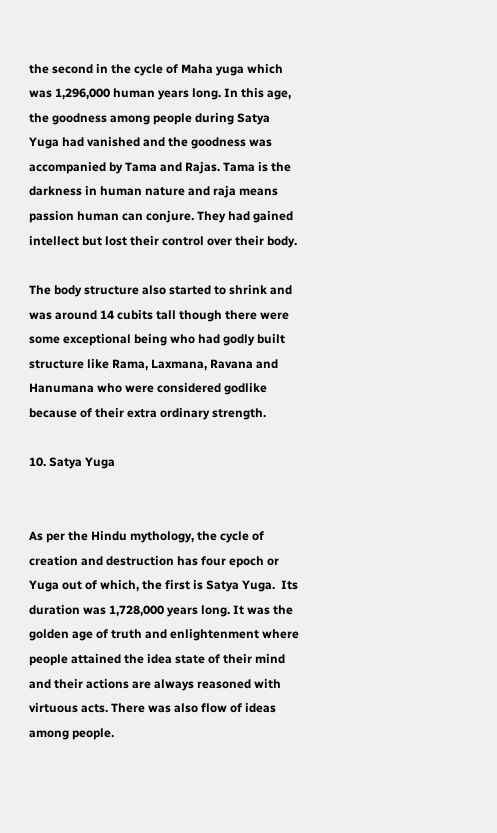the second in the cycle of Maha yuga which was 1,296,000 human years long. In this age, the goodness among people during Satya Yuga had vanished and the goodness was accompanied by Tama and Rajas. Tama is the darkness in human nature and raja means passion human can conjure. They had gained intellect but lost their control over their body.

The body structure also started to shrink and was around 14 cubits tall though there were some exceptional being who had godly built structure like Rama, Laxmana, Ravana and Hanumana who were considered godlike because of their extra ordinary strength.

10. Satya Yuga


As per the Hindu mythology, the cycle of creation and destruction has four epoch or Yuga out of which, the first is Satya Yuga.  Its duration was 1,728,000 years long. It was the golden age of truth and enlightenment where people attained the idea state of their mind and their actions are always reasoned with virtuous acts. There was also flow of ideas among people.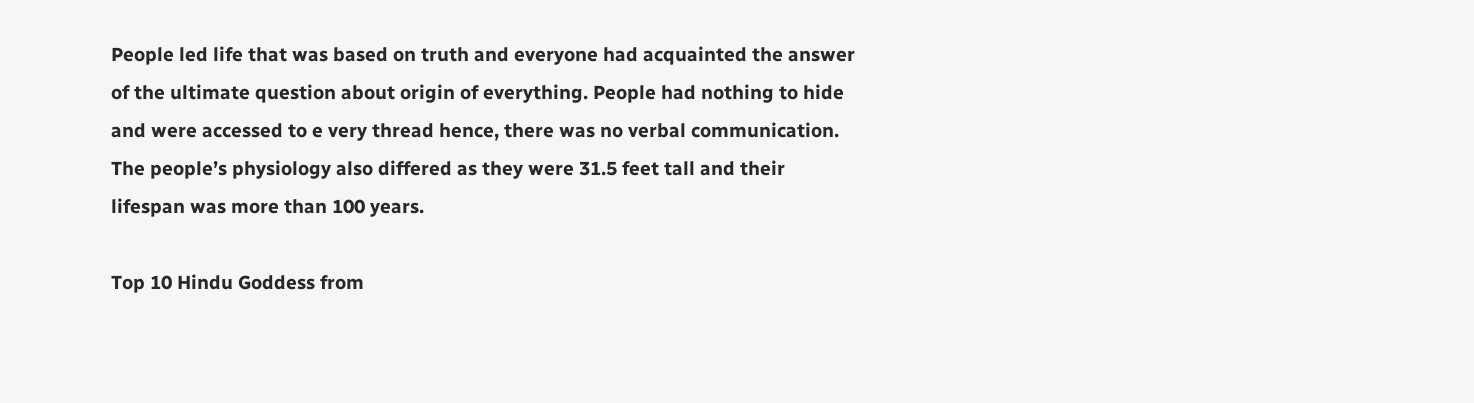People led life that was based on truth and everyone had acquainted the answer of the ultimate question about origin of everything. People had nothing to hide and were accessed to e very thread hence, there was no verbal communication. The people’s physiology also differed as they were 31.5 feet tall and their lifespan was more than 100 years.

Top 10 Hindu Goddess from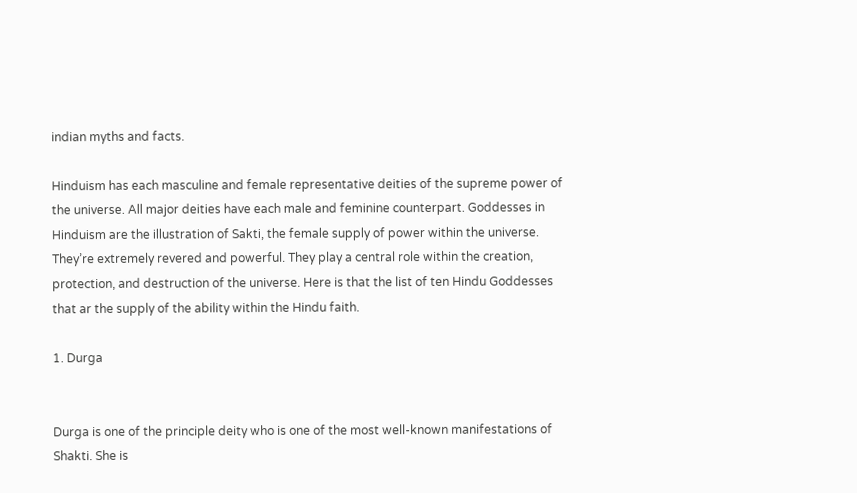indian myths and facts.

Hinduism has each masculine and female representative deities of the supreme power of the universe. All major deities have each male and feminine counterpart. Goddesses in Hinduism are the illustration of Sakti, the female supply of power within the universe. They’re extremely revered and powerful. They play a central role within the creation, protection, and destruction of the universe. Here is that the list of ten Hindu Goddesses that ar the supply of the ability within the Hindu faith.

1. Durga


Durga is one of the principle deity who is one of the most well-known manifestations of Shakti. She is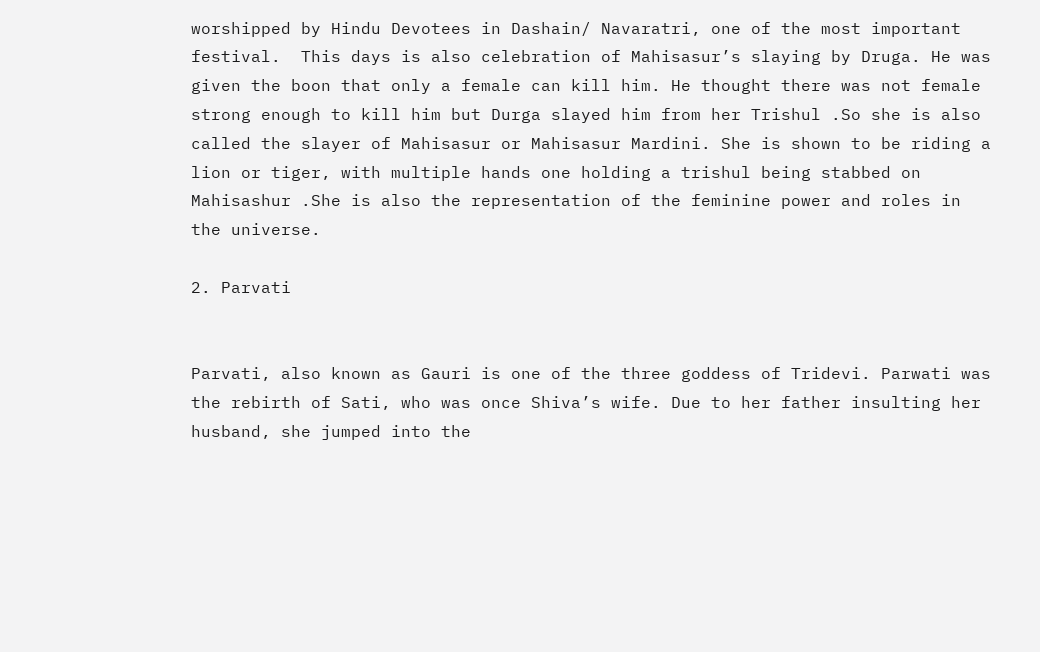worshipped by Hindu Devotees in Dashain/ Navaratri, one of the most important festival.  This days is also celebration of Mahisasur’s slaying by Druga. He was given the boon that only a female can kill him. He thought there was not female strong enough to kill him but Durga slayed him from her Trishul .So she is also called the slayer of Mahisasur or Mahisasur Mardini. She is shown to be riding a lion or tiger, with multiple hands one holding a trishul being stabbed on Mahisashur .She is also the representation of the feminine power and roles in the universe.

2. Parvati


Parvati, also known as Gauri is one of the three goddess of Tridevi. Parwati was the rebirth of Sati, who was once Shiva’s wife. Due to her father insulting her husband, she jumped into the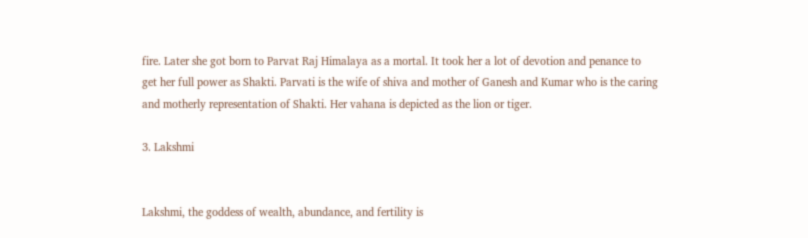fire. Later she got born to Parvat Raj Himalaya as a mortal. It took her a lot of devotion and penance to get her full power as Shakti. Parvati is the wife of shiva and mother of Ganesh and Kumar who is the caring and motherly representation of Shakti. Her vahana is depicted as the lion or tiger.

3. Lakshmi


Lakshmi, the goddess of wealth, abundance, and fertility is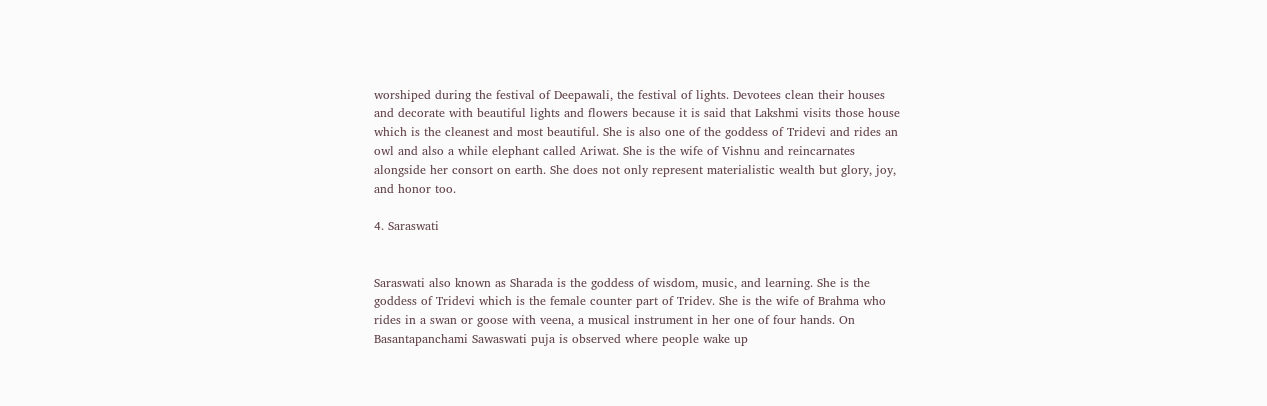worshiped during the festival of Deepawali, the festival of lights. Devotees clean their houses and decorate with beautiful lights and flowers because it is said that Lakshmi visits those house which is the cleanest and most beautiful. She is also one of the goddess of Tridevi and rides an owl and also a while elephant called Ariwat. She is the wife of Vishnu and reincarnates alongside her consort on earth. She does not only represent materialistic wealth but glory, joy, and honor too.

4. Saraswati


Saraswati also known as Sharada is the goddess of wisdom, music, and learning. She is the goddess of Tridevi which is the female counter part of Tridev. She is the wife of Brahma who rides in a swan or goose with veena, a musical instrument in her one of four hands. On Basantapanchami Sawaswati puja is observed where people wake up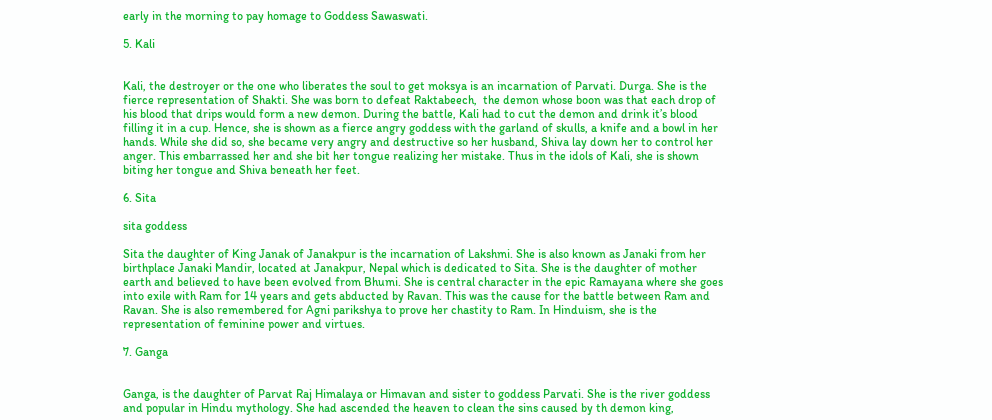early in the morning to pay homage to Goddess Sawaswati.

5. Kali


Kali, the destroyer or the one who liberates the soul to get moksya is an incarnation of Parvati. Durga. She is the fierce representation of Shakti. She was born to defeat Raktabeech,  the demon whose boon was that each drop of his blood that drips would form a new demon. During the battle, Kali had to cut the demon and drink it’s blood filling it in a cup. Hence, she is shown as a fierce angry goddess with the garland of skulls, a knife and a bowl in her hands. While she did so, she became very angry and destructive so her husband, Shiva lay down her to control her anger. This embarrassed her and she bit her tongue realizing her mistake. Thus in the idols of Kali, she is shown biting her tongue and Shiva beneath her feet.

6. Sita

sita goddess

Sita the daughter of King Janak of Janakpur is the incarnation of Lakshmi. She is also known as Janaki from her birthplace Janaki Mandir, located at Janakpur, Nepal which is dedicated to Sita. She is the daughter of mother earth and believed to have been evolved from Bhumi. She is central character in the epic Ramayana where she goes into exile with Ram for 14 years and gets abducted by Ravan. This was the cause for the battle between Ram and Ravan. She is also remembered for Agni parikshya to prove her chastity to Ram. In Hinduism, she is the representation of feminine power and virtues.

7. Ganga


Ganga, is the daughter of Parvat Raj Himalaya or Himavan and sister to goddess Parvati. She is the river goddess and popular in Hindu mythology. She had ascended the heaven to clean the sins caused by th demon king,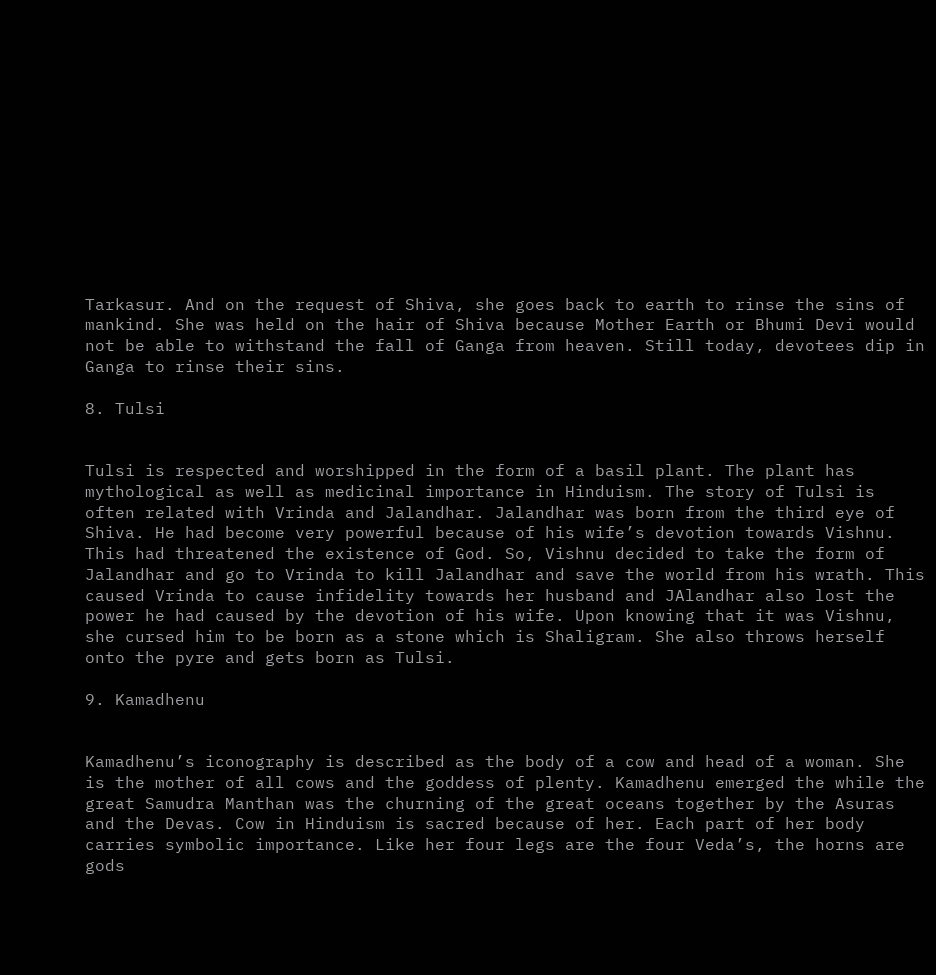Tarkasur. And on the request of Shiva, she goes back to earth to rinse the sins of mankind. She was held on the hair of Shiva because Mother Earth or Bhumi Devi would not be able to withstand the fall of Ganga from heaven. Still today, devotees dip in Ganga to rinse their sins.

8. Tulsi


Tulsi is respected and worshipped in the form of a basil plant. The plant has mythological as well as medicinal importance in Hinduism. The story of Tulsi is often related with Vrinda and Jalandhar. Jalandhar was born from the third eye of Shiva. He had become very powerful because of his wife’s devotion towards Vishnu. This had threatened the existence of God. So, Vishnu decided to take the form of Jalandhar and go to Vrinda to kill Jalandhar and save the world from his wrath. This caused Vrinda to cause infidelity towards her husband and JAlandhar also lost the power he had caused by the devotion of his wife. Upon knowing that it was Vishnu, she cursed him to be born as a stone which is Shaligram. She also throws herself onto the pyre and gets born as Tulsi.

9. Kamadhenu


Kamadhenu’s iconography is described as the body of a cow and head of a woman. She is the mother of all cows and the goddess of plenty. Kamadhenu emerged the while the great Samudra Manthan was the churning of the great oceans together by the Asuras and the Devas. Cow in Hinduism is sacred because of her. Each part of her body carries symbolic importance. Like her four legs are the four Veda’s, the horns are gods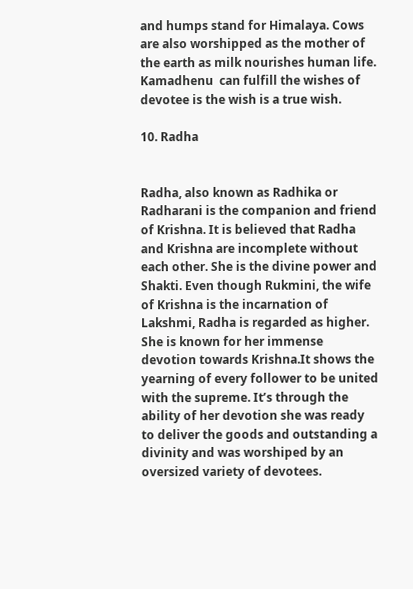and humps stand for Himalaya. Cows are also worshipped as the mother of the earth as milk nourishes human life.  Kamadhenu  can fulfill the wishes of devotee is the wish is a true wish.

10. Radha


Radha, also known as Radhika or Radharani is the companion and friend of Krishna. It is believed that Radha and Krishna are incomplete without each other. She is the divine power and Shakti. Even though Rukmini, the wife of Krishna is the incarnation of Lakshmi, Radha is regarded as higher. She is known for her immense devotion towards Krishna.It shows the yearning of every follower to be united with the supreme. It’s through the ability of her devotion she was ready to deliver the goods and outstanding a divinity and was worshiped by an oversized variety of devotees.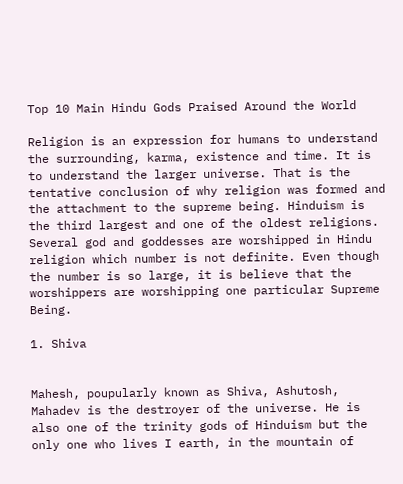Top 10 Main Hindu Gods Praised Around the World

Religion is an expression for humans to understand the surrounding, karma, existence and time. It is to understand the larger universe. That is the tentative conclusion of why religion was formed and the attachment to the supreme being. Hinduism is the third largest and one of the oldest religions. Several god and goddesses are worshipped in Hindu religion which number is not definite. Even though the number is so large, it is believe that the worshippers are worshipping one particular Supreme Being.

1. Shiva


Mahesh, poupularly known as Shiva, Ashutosh, Mahadev is the destroyer of the universe. He is also one of the trinity gods of Hinduism but the only one who lives I earth, in the mountain of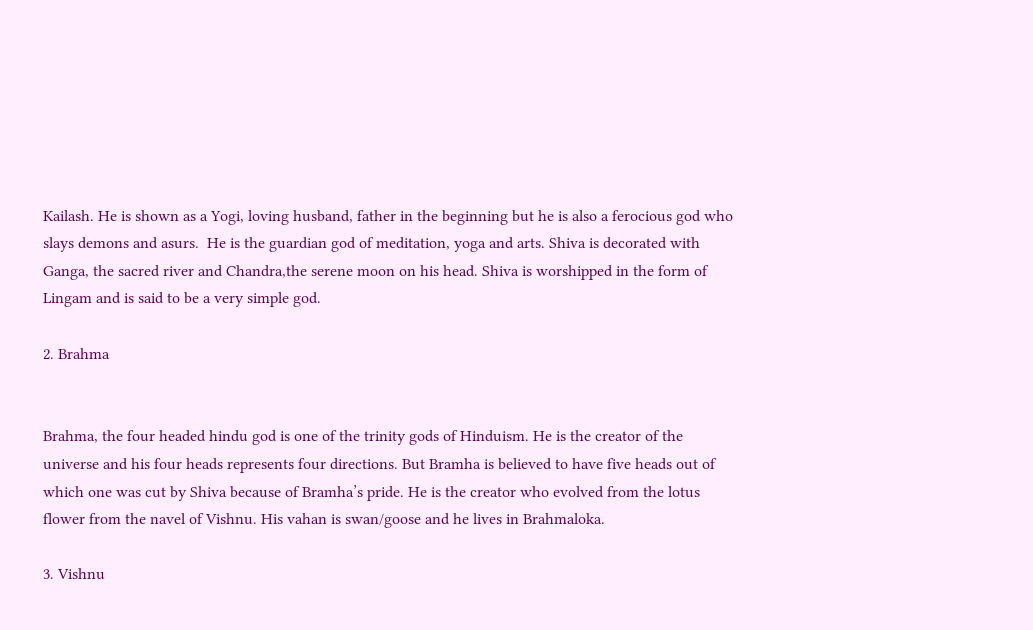Kailash. He is shown as a Yogi, loving husband, father in the beginning but he is also a ferocious god who slays demons and asurs.  He is the guardian god of meditation, yoga and arts. Shiva is decorated with Ganga, the sacred river and Chandra,the serene moon on his head. Shiva is worshipped in the form of Lingam and is said to be a very simple god.

2. Brahma


Brahma, the four headed hindu god is one of the trinity gods of Hinduism. He is the creator of the universe and his four heads represents four directions. But Bramha is believed to have five heads out of which one was cut by Shiva because of Bramha’s pride. He is the creator who evolved from the lotus flower from the navel of Vishnu. His vahan is swan/goose and he lives in Brahmaloka.

3. Vishnu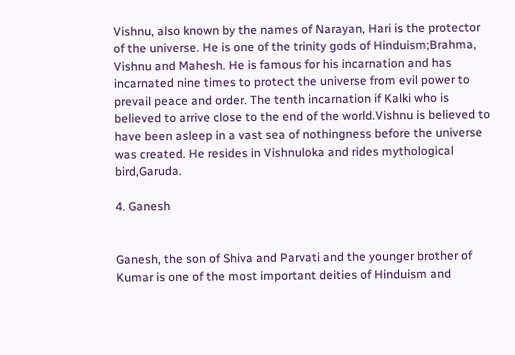Vishnu, also known by the names of Narayan, Hari is the protector of the universe. He is one of the trinity gods of Hinduism;Brahma, Vishnu and Mahesh. He is famous for his incarnation and has incarnated nine times to protect the universe from evil power to prevail peace and order. The tenth incarnation if Kalki who is believed to arrive close to the end of the world.Vishnu is believed to have been asleep in a vast sea of nothingness before the universe was created. He resides in Vishnuloka and rides mythological bird,Garuda.

4. Ganesh


Ganesh, the son of Shiva and Parvati and the younger brother of Kumar is one of the most important deities of Hinduism and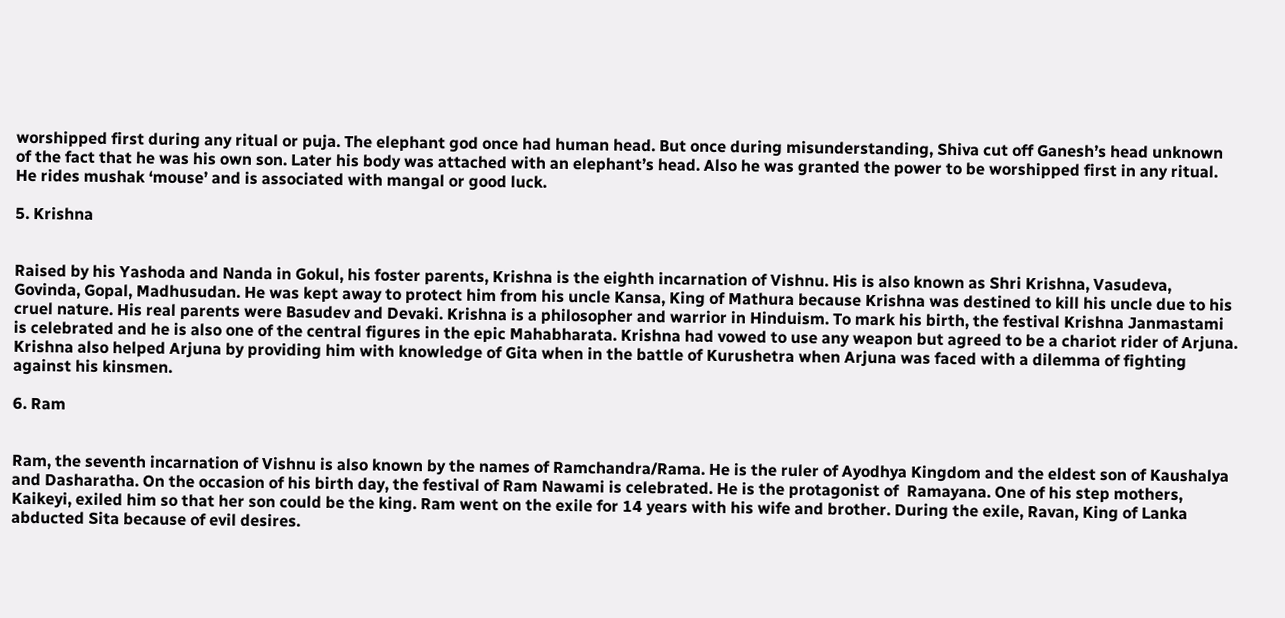worshipped first during any ritual or puja. The elephant god once had human head. But once during misunderstanding, Shiva cut off Ganesh’s head unknown of the fact that he was his own son. Later his body was attached with an elephant’s head. Also he was granted the power to be worshipped first in any ritual. He rides mushak ‘mouse’ and is associated with mangal or good luck.

5. Krishna


Raised by his Yashoda and Nanda in Gokul, his foster parents, Krishna is the eighth incarnation of Vishnu. His is also known as Shri Krishna, Vasudeva, Govinda, Gopal, Madhusudan. He was kept away to protect him from his uncle Kansa, King of Mathura because Krishna was destined to kill his uncle due to his cruel nature. His real parents were Basudev and Devaki. Krishna is a philosopher and warrior in Hinduism. To mark his birth, the festival Krishna Janmastami is celebrated and he is also one of the central figures in the epic Mahabharata. Krishna had vowed to use any weapon but agreed to be a chariot rider of Arjuna. Krishna also helped Arjuna by providing him with knowledge of Gita when in the battle of Kurushetra when Arjuna was faced with a dilemma of fighting against his kinsmen.

6. Ram


Ram, the seventh incarnation of Vishnu is also known by the names of Ramchandra/Rama. He is the ruler of Ayodhya Kingdom and the eldest son of Kaushalya and Dasharatha. On the occasion of his birth day, the festival of Ram Nawami is celebrated. He is the protagonist of  Ramayana. One of his step mothers, Kaikeyi, exiled him so that her son could be the king. Ram went on the exile for 14 years with his wife and brother. During the exile, Ravan, King of Lanka abducted Sita because of evil desires.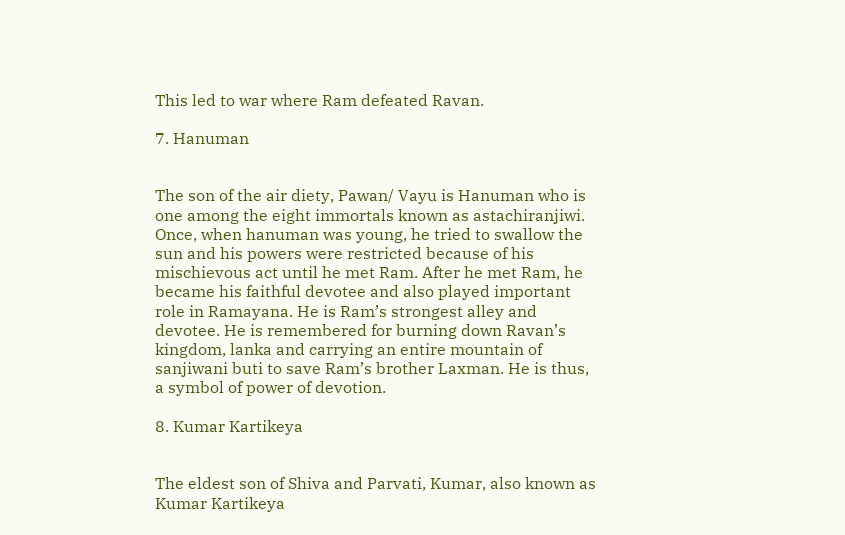This led to war where Ram defeated Ravan.

7. Hanuman


The son of the air diety, Pawan/ Vayu is Hanuman who is one among the eight immortals known as astachiranjiwi. Once, when hanuman was young, he tried to swallow the sun and his powers were restricted because of his mischievous act until he met Ram. After he met Ram, he became his faithful devotee and also played important role in Ramayana. He is Ram’s strongest alley and devotee. He is remembered for burning down Ravan’s kingdom, lanka and carrying an entire mountain of sanjiwani buti to save Ram’s brother Laxman. He is thus, a symbol of power of devotion.

8. Kumar Kartikeya


The eldest son of Shiva and Parvati, Kumar, also known as Kumar Kartikeya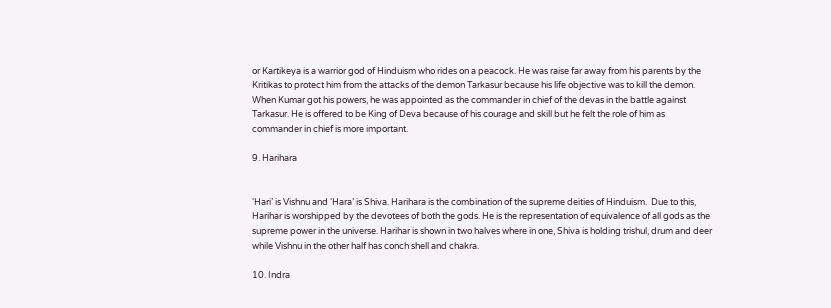or Kartikeya is a warrior god of Hinduism who rides on a peacock. He was raise far away from his parents by the Kritikas to protect him from the attacks of the demon Tarkasur because his life objective was to kill the demon. When Kumar got his powers, he was appointed as the commander in chief of the devas in the battle against Tarkasur. He is offered to be King of Deva because of his courage and skill but he felt the role of him as commander in chief is more important.

9. Harihara


‘Hari’ is Vishnu and ‘Hara’ is Shiva. Harihara is the combination of the supreme deities of Hinduism.  Due to this, Harihar is worshipped by the devotees of both the gods. He is the representation of equivalence of all gods as the supreme power in the universe. Harihar is shown in two halves where in one, Shiva is holding trishul, drum and deer while Vishnu in the other half has conch shell and chakra.

10. Indra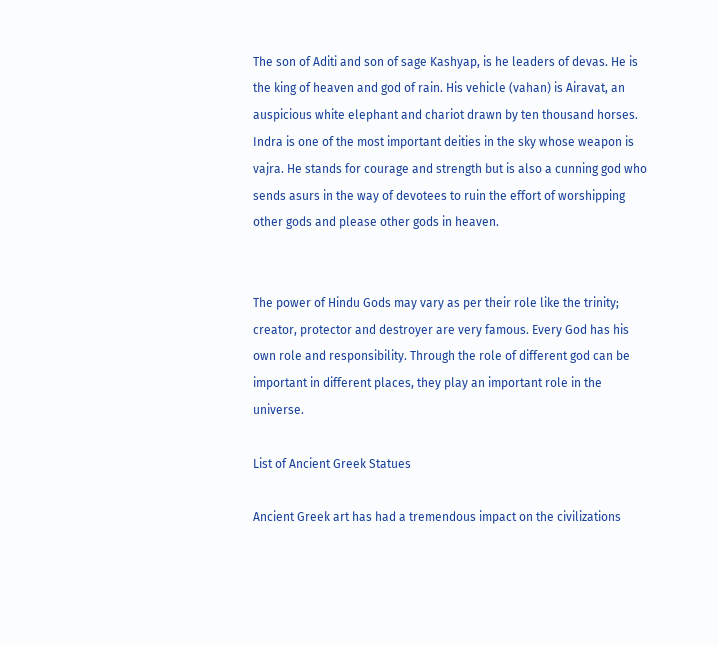The son of Aditi and son of sage Kashyap, is he leaders of devas. He is the king of heaven and god of rain. His vehicle (vahan) is Airavat, an auspicious white elephant and chariot drawn by ten thousand horses.  Indra is one of the most important deities in the sky whose weapon is vajra. He stands for courage and strength but is also a cunning god who sends asurs in the way of devotees to ruin the effort of worshipping other gods and please other gods in heaven.


The power of Hindu Gods may vary as per their role like the trinity; creator, protector and destroyer are very famous. Every God has his own role and responsibility. Through the role of different god can be important in different places, they play an important role in the universe.

List of Ancient Greek Statues

Ancient Greek art has had a tremendous impact on the civilizations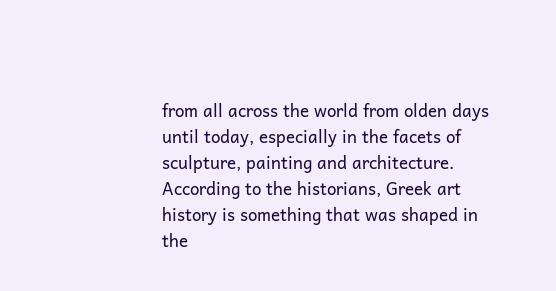from all across the world from olden days until today, especially in the facets of sculpture, painting and architecture. According to the historians, Greek art history is something that was shaped in the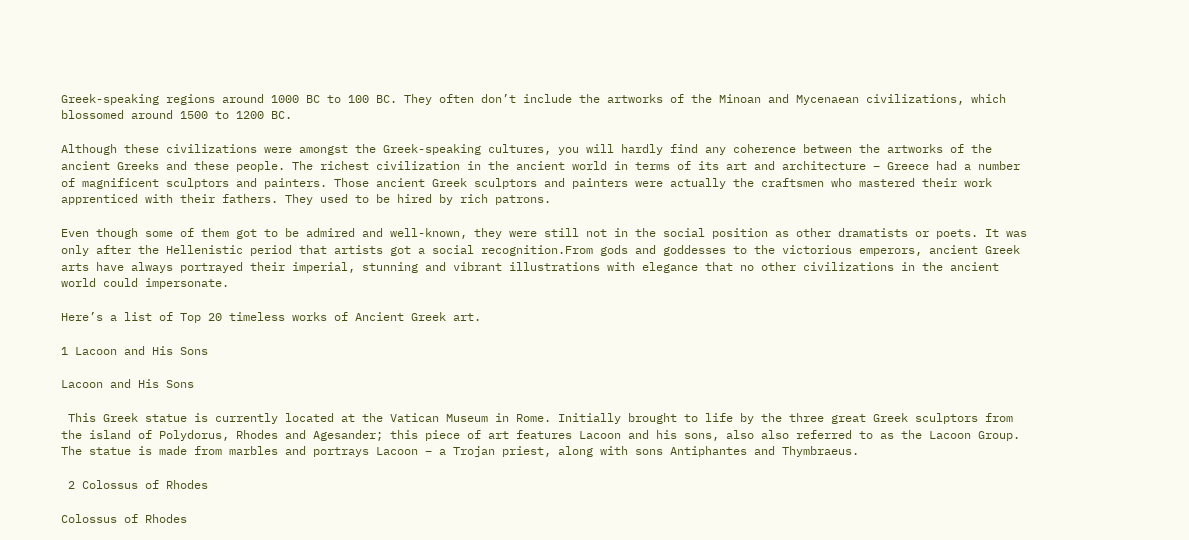Greek-speaking regions around 1000 BC to 100 BC. They often don’t include the artworks of the Minoan and Mycenaean civilizations, which blossomed around 1500 to 1200 BC.

Although these civilizations were amongst the Greek-speaking cultures, you will hardly find any coherence between the artworks of the ancient Greeks and these people. The richest civilization in the ancient world in terms of its art and architecture – Greece had a number of magnificent sculptors and painters. Those ancient Greek sculptors and painters were actually the craftsmen who mastered their work apprenticed with their fathers. They used to be hired by rich patrons.

Even though some of them got to be admired and well-known, they were still not in the social position as other dramatists or poets. It was only after the Hellenistic period that artists got a social recognition.From gods and goddesses to the victorious emperors, ancient Greek arts have always portrayed their imperial, stunning and vibrant illustrations with elegance that no other civilizations in the ancient world could impersonate.

Here’s a list of Top 20 timeless works of Ancient Greek art.

1 Lacoon and His Sons

Lacoon and His Sons

 This Greek statue is currently located at the Vatican Museum in Rome. Initially brought to life by the three great Greek sculptors from the island of Polydorus, Rhodes and Agesander; this piece of art features Lacoon and his sons, also also referred to as the Lacoon Group. The statue is made from marbles and portrays Lacoon – a Trojan priest, along with sons Antiphantes and Thymbraeus.

 2 Colossus of Rhodes

Colossus of Rhodes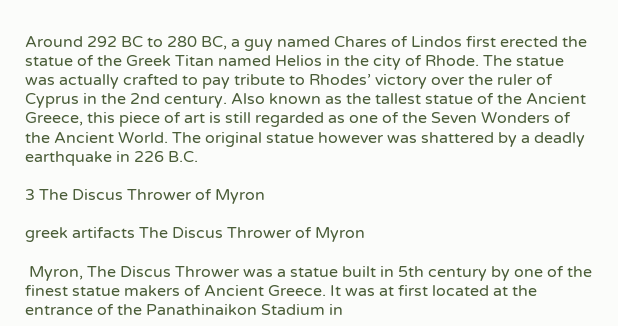Around 292 BC to 280 BC, a guy named Chares of Lindos first erected the statue of the Greek Titan named Helios in the city of Rhode. The statue was actually crafted to pay tribute to Rhodes’ victory over the ruler of Cyprus in the 2nd century. Also known as the tallest statue of the Ancient Greece, this piece of art is still regarded as one of the Seven Wonders of the Ancient World. The original statue however was shattered by a deadly earthquake in 226 B.C.

3 The Discus Thrower of Myron

greek artifacts The Discus Thrower of Myron

 Myron, The Discus Thrower was a statue built in 5th century by one of the finest statue makers of Ancient Greece. It was at first located at the entrance of the Panathinaikon Stadium in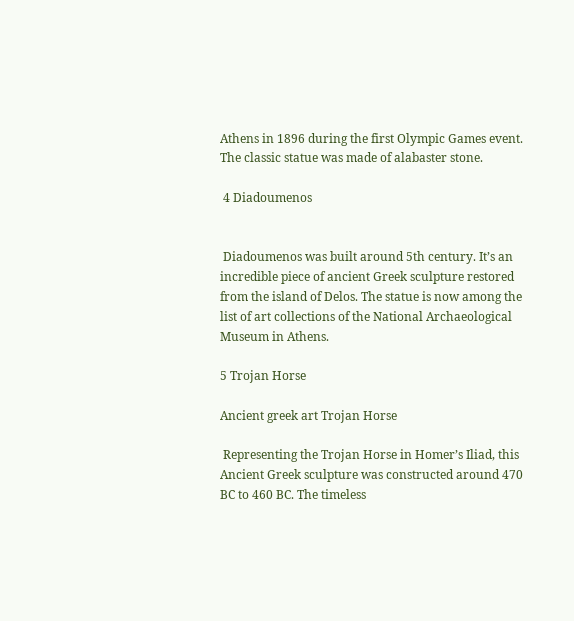Athens in 1896 during the first Olympic Games event. The classic statue was made of alabaster stone.

 4 Diadoumenos


 Diadoumenos was built around 5th century. It’s an incredible piece of ancient Greek sculpture restored from the island of Delos. The statue is now among the list of art collections of the National Archaeological Museum in Athens.

5 Trojan Horse

Ancient greek art Trojan Horse

 Representing the Trojan Horse in Homer’s Iliad, this Ancient Greek sculpture was constructed around 470 BC to 460 BC. The timeless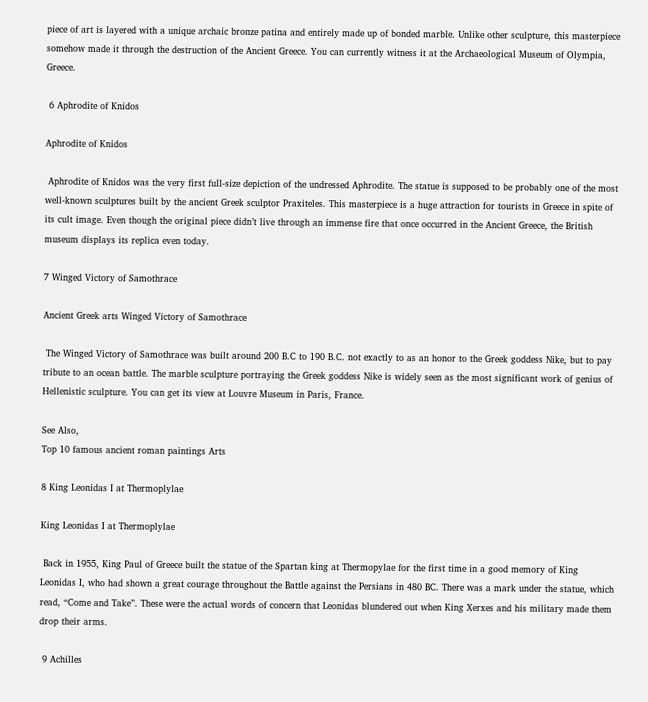piece of art is layered with a unique archaic bronze patina and entirely made up of bonded marble. Unlike other sculpture, this masterpiece somehow made it through the destruction of the Ancient Greece. You can currently witness it at the Archaeological Museum of Olympia, Greece.

 6 Aphrodite of Knidos

Aphrodite of Knidos

 Aphrodite of Knidos was the very first full-size depiction of the undressed Aphrodite. The statue is supposed to be probably one of the most well-known sculptures built by the ancient Greek sculptor Praxiteles. This masterpiece is a huge attraction for tourists in Greece in spite of its cult image. Even though the original piece didn’t live through an immense fire that once occurred in the Ancient Greece, the British museum displays its replica even today.

7 Winged Victory of Samothrace

Ancient Greek arts Winged Victory of Samothrace

 The Winged Victory of Samothrace was built around 200 B.C to 190 B.C. not exactly to as an honor to the Greek goddess Nike, but to pay tribute to an ocean battle. The marble sculpture portraying the Greek goddess Nike is widely seen as the most significant work of genius of Hellenistic sculpture. You can get its view at Louvre Museum in Paris, France.

See Also,
Top 10 famous ancient roman paintings Arts

8 King Leonidas I at Thermoplylae

King Leonidas I at Thermoplylae

 Back in 1955, King Paul of Greece built the statue of the Spartan king at Thermopylae for the first time in a good memory of King Leonidas I, who had shown a great courage throughout the Battle against the Persians in 480 BC. There was a mark under the statue, which read, “Come and Take”. These were the actual words of concern that Leonidas blundered out when King Xerxes and his military made them drop their arms.

 9 Achilles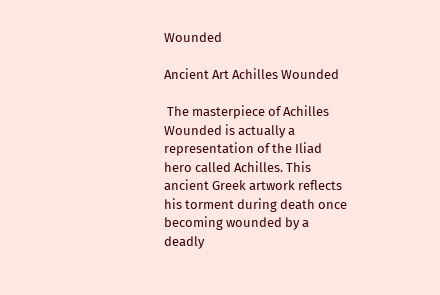Wounded

Ancient Art Achilles Wounded

 The masterpiece of Achilles Wounded is actually a representation of the Iliad hero called Achilles. This ancient Greek artwork reflects his torment during death once becoming wounded by a deadly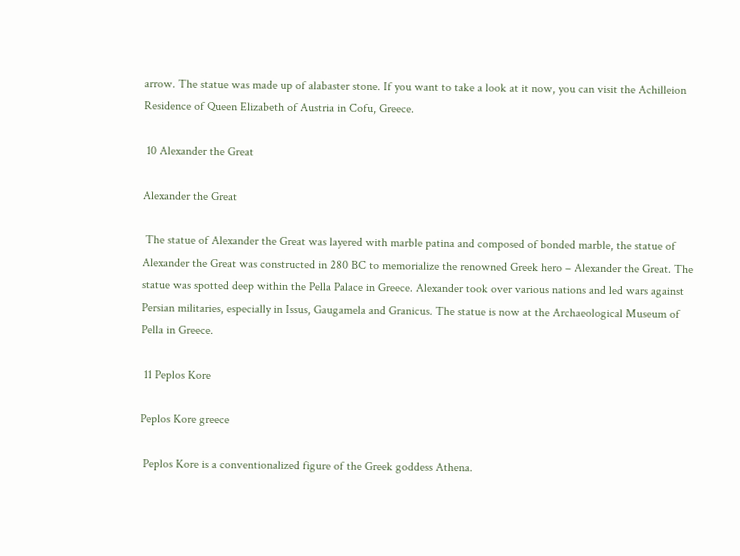arrow. The statue was made up of alabaster stone. If you want to take a look at it now, you can visit the Achilleion Residence of Queen Elizabeth of Austria in Cofu, Greece.

 10 Alexander the Great

Alexander the Great

 The statue of Alexander the Great was layered with marble patina and composed of bonded marble, the statue of Alexander the Great was constructed in 280 BC to memorialize the renowned Greek hero – Alexander the Great. The statue was spotted deep within the Pella Palace in Greece. Alexander took over various nations and led wars against Persian militaries, especially in Issus, Gaugamela and Granicus. The statue is now at the Archaeological Museum of Pella in Greece.

 11 Peplos Kore

Peplos Kore greece

 Peplos Kore is a conventionalized figure of the Greek goddess Athena.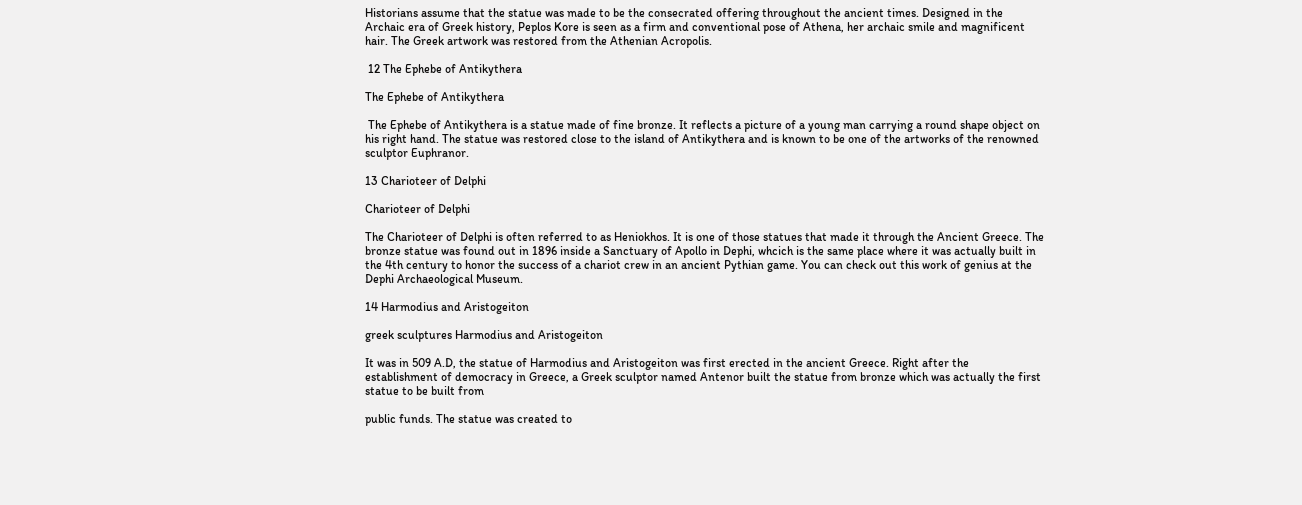Historians assume that the statue was made to be the consecrated offering throughout the ancient times. Designed in the Archaic era of Greek history, Peplos Kore is seen as a firm and conventional pose of Athena, her archaic smile and magnificent hair. The Greek artwork was restored from the Athenian Acropolis.

 12 The Ephebe of Antikythera

The Ephebe of Antikythera

 The Ephebe of Antikythera is a statue made of fine bronze. It reflects a picture of a young man carrying a round shape object on his right hand. The statue was restored close to the island of Antikythera and is known to be one of the artworks of the renowned sculptor Euphranor.

13 Charioteer of Delphi

Charioteer of Delphi

The Charioteer of Delphi is often referred to as Heniokhos. It is one of those statues that made it through the Ancient Greece. The bronze statue was found out in 1896 inside a Sanctuary of Apollo in Dephi, whcich is the same place where it was actually built in the 4th century to honor the success of a chariot crew in an ancient Pythian game. You can check out this work of genius at the Dephi Archaeological Museum.

14 Harmodius and Aristogeiton

greek sculptures Harmodius and Aristogeiton

It was in 509 A.D, the statue of Harmodius and Aristogeiton was first erected in the ancient Greece. Right after the establishment of democracy in Greece, a Greek sculptor named Antenor built the statue from bronze which was actually the first statue to be built from

public funds. The statue was created to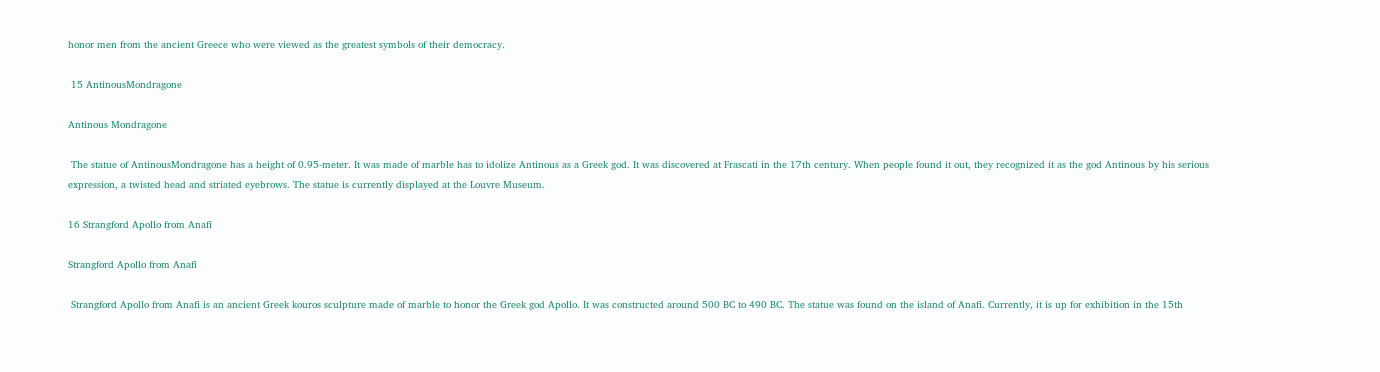honor men from the ancient Greece who were viewed as the greatest symbols of their democracy.

 15 AntinousMondragone

Antinous Mondragone

 The statue of AntinousMondragone has a height of 0.95-meter. It was made of marble has to idolize Antinous as a Greek god. It was discovered at Frascati in the 17th century. When people found it out, they recognized it as the god Antinous by his serious expression, a twisted head and striated eyebrows. The statue is currently displayed at the Louvre Museum.

16 Strangford Apollo from Anafi

Strangford Apollo from Anafi

 Strangford Apollo from Anafi is an ancient Greek kouros sculpture made of marble to honor the Greek god Apollo. It was constructed around 500 BC to 490 BC. The statue was found on the island of Anafi. Currently, it is up for exhibition in the 15th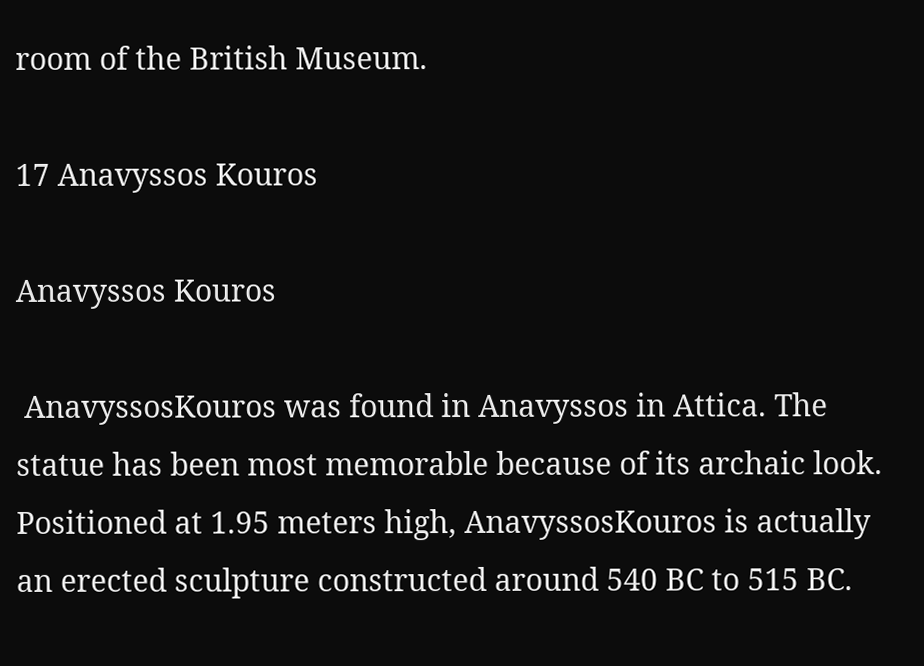room of the British Museum.

17 Anavyssos Kouros

Anavyssos Kouros

 AnavyssosKouros was found in Anavyssos in Attica. The statue has been most memorable because of its archaic look. Positioned at 1.95 meters high, AnavyssosKouros is actually an erected sculpture constructed around 540 BC to 515 BC.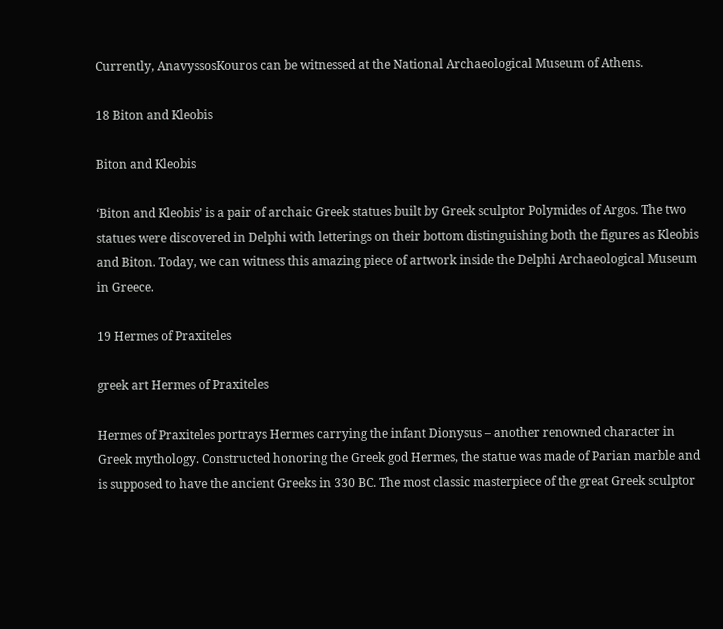Currently, AnavyssosKouros can be witnessed at the National Archaeological Museum of Athens.

18 Biton and Kleobis

Biton and Kleobis

‘Biton and Kleobis’ is a pair of archaic Greek statues built by Greek sculptor Polymides of Argos. The two statues were discovered in Delphi with letterings on their bottom distinguishing both the figures as Kleobis and Biton. Today, we can witness this amazing piece of artwork inside the Delphi Archaeological Museum in Greece.

19 Hermes of Praxiteles

greek art Hermes of Praxiteles

Hermes of Praxiteles portrays Hermes carrying the infant Dionysus – another renowned character in Greek mythology. Constructed honoring the Greek god Hermes, the statue was made of Parian marble and is supposed to have the ancient Greeks in 330 BC. The most classic masterpiece of the great Greek sculptor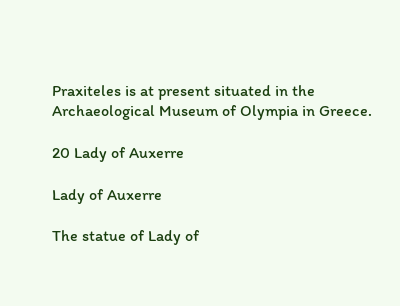Praxiteles is at present situated in the Archaeological Museum of Olympia in Greece.

20 Lady of Auxerre

Lady of Auxerre

The statue of Lady of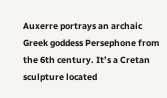Auxerre portrays an archaic Greek goddess Persephone from the 6th century. It’s a Cretan sculpture located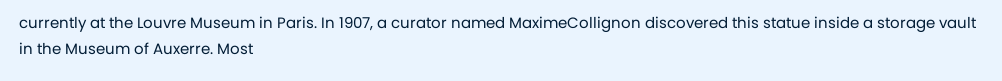currently at the Louvre Museum in Paris. In 1907, a curator named MaximeCollignon discovered this statue inside a storage vault in the Museum of Auxerre. Most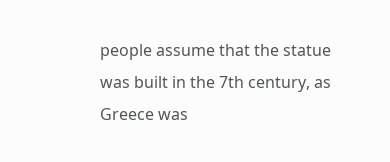people assume that the statue was built in the 7th century, as Greece was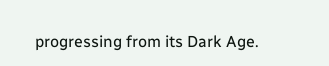progressing from its Dark Age.